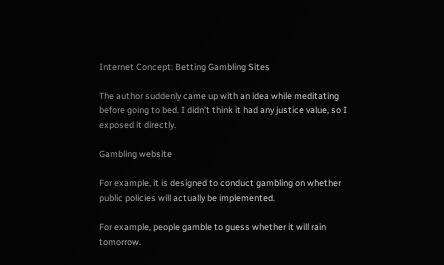Internet Concept: Betting Gambling Sites

The author suddenly came up with an idea while meditating before going to bed. I didn’t think it had any justice value, so I exposed it directly.

Gambling website

For example, it is designed to conduct gambling on whether public policies will actually be implemented.

For example, people gamble to guess whether it will rain tomorrow.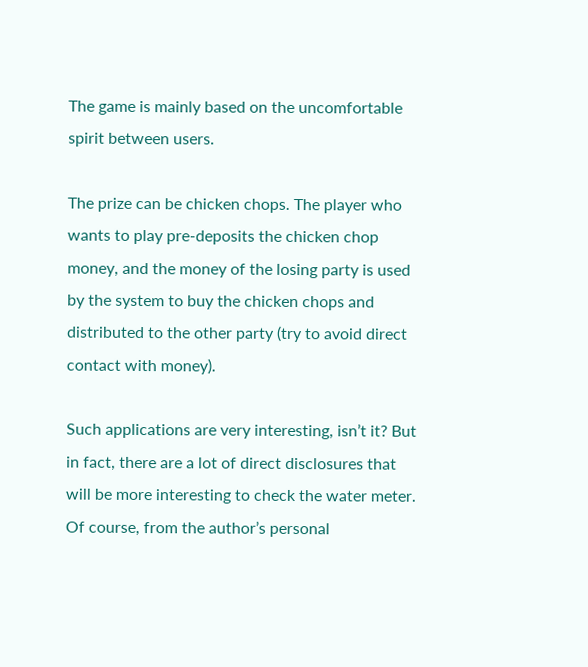The game is mainly based on the uncomfortable spirit between users.

The prize can be chicken chops. The player who wants to play pre-deposits the chicken chop money, and the money of the losing party is used by the system to buy the chicken chops and distributed to the other party (try to avoid direct contact with money).

Such applications are very interesting, isn’t it? But in fact, there are a lot of direct disclosures that will be more interesting to check the water meter. Of course, from the author’s personal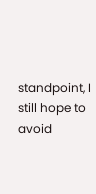standpoint, I still hope to avoid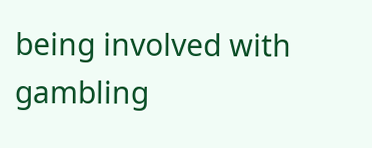being involved with gambling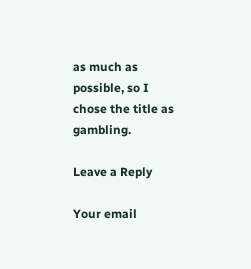as much as possible, so I chose the title as gambling.

Leave a Reply

Your email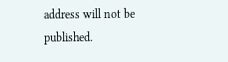address will not be published.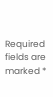Required fields are marked *